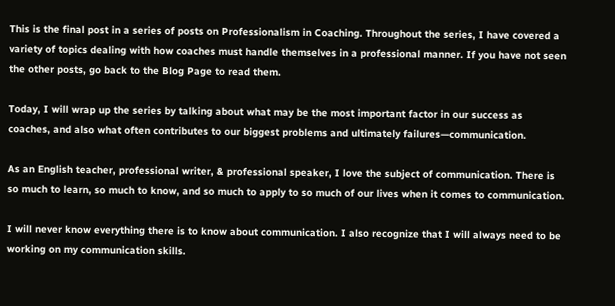This is the final post in a series of posts on Professionalism in Coaching. Throughout the series, I have covered a variety of topics dealing with how coaches must handle themselves in a professional manner. If you have not seen the other posts, go back to the Blog Page to read them.

Today, I will wrap up the series by talking about what may be the most important factor in our success as coaches, and also what often contributes to our biggest problems and ultimately failures—communication.

As an English teacher, professional writer, & professional speaker, I love the subject of communication. There is so much to learn, so much to know, and so much to apply to so much of our lives when it comes to communication.

I will never know everything there is to know about communication. I also recognize that I will always need to be working on my communication skills.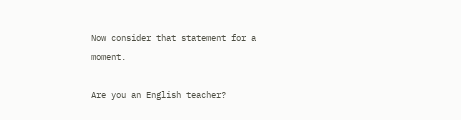Now consider that statement for a moment.

Are you an English teacher?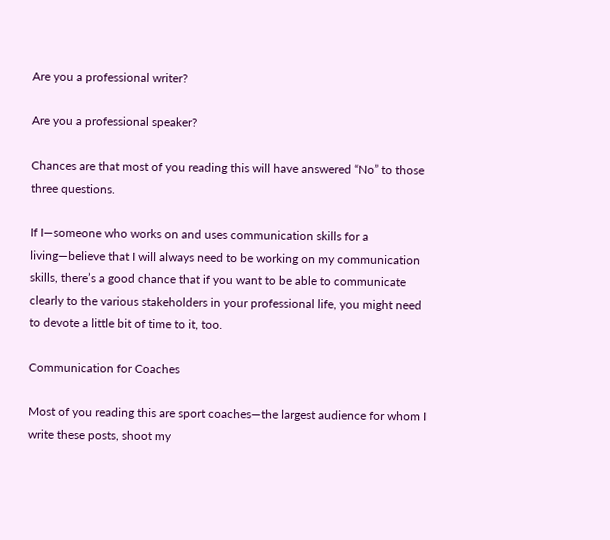Are you a professional writer?

Are you a professional speaker?

Chances are that most of you reading this will have answered “No” to those three questions.

If I—someone who works on and uses communication skills for a living—believe that I will always need to be working on my communication skills, there’s a good chance that if you want to be able to communicate clearly to the various stakeholders in your professional life, you might need to devote a little bit of time to it, too.

Communication for Coaches

Most of you reading this are sport coaches—the largest audience for whom I write these posts, shoot my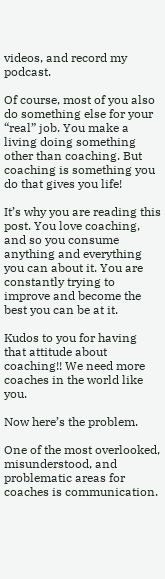videos, and record my podcast.

Of course, most of you also do something else for your “real” job. You make a living doing something other than coaching. But coaching is something you do that gives you life!

It’s why you are reading this post. You love coaching, and so you consume anything and everything you can about it. You are constantly trying to improve and become the best you can be at it.

Kudos to you for having that attitude about coaching!! We need more coaches in the world like you.

Now here’s the problem.

One of the most overlooked, misunderstood, and problematic areas for coaches is communication.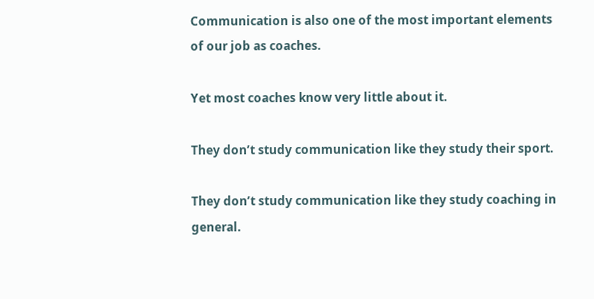Communication is also one of the most important elements of our job as coaches.

Yet most coaches know very little about it.

They don’t study communication like they study their sport.

They don’t study communication like they study coaching in general.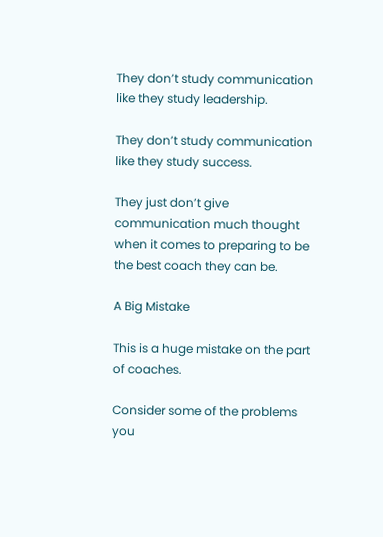They don’t study communication like they study leadership.

They don’t study communication like they study success.

They just don’t give communication much thought when it comes to preparing to be the best coach they can be.

A Big Mistake

This is a huge mistake on the part of coaches.

Consider some of the problems you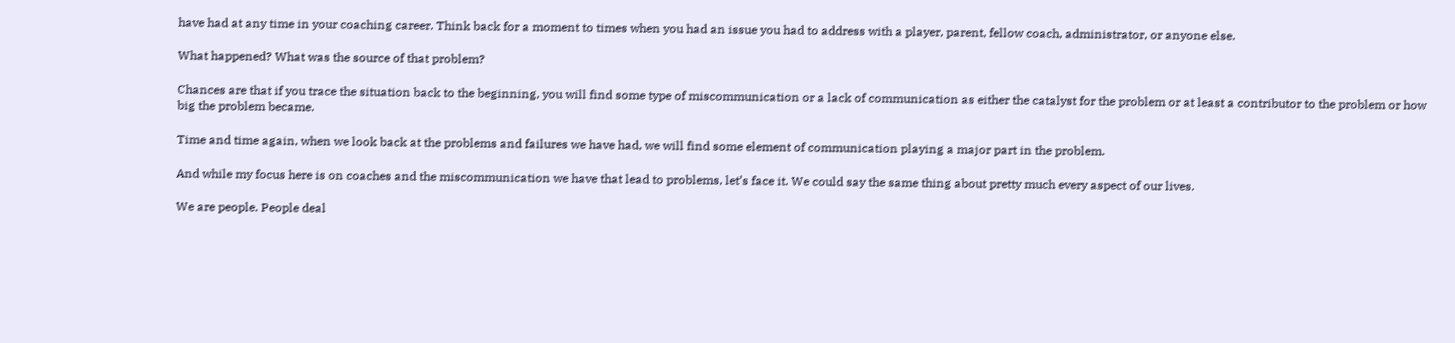have had at any time in your coaching career. Think back for a moment to times when you had an issue you had to address with a player, parent, fellow coach, administrator, or anyone else.

What happened? What was the source of that problem?

Chances are that if you trace the situation back to the beginning, you will find some type of miscommunication or a lack of communication as either the catalyst for the problem or at least a contributor to the problem or how big the problem became.

Time and time again, when we look back at the problems and failures we have had, we will find some element of communication playing a major part in the problem.

And while my focus here is on coaches and the miscommunication we have that lead to problems, let’s face it. We could say the same thing about pretty much every aspect of our lives.

We are people. People deal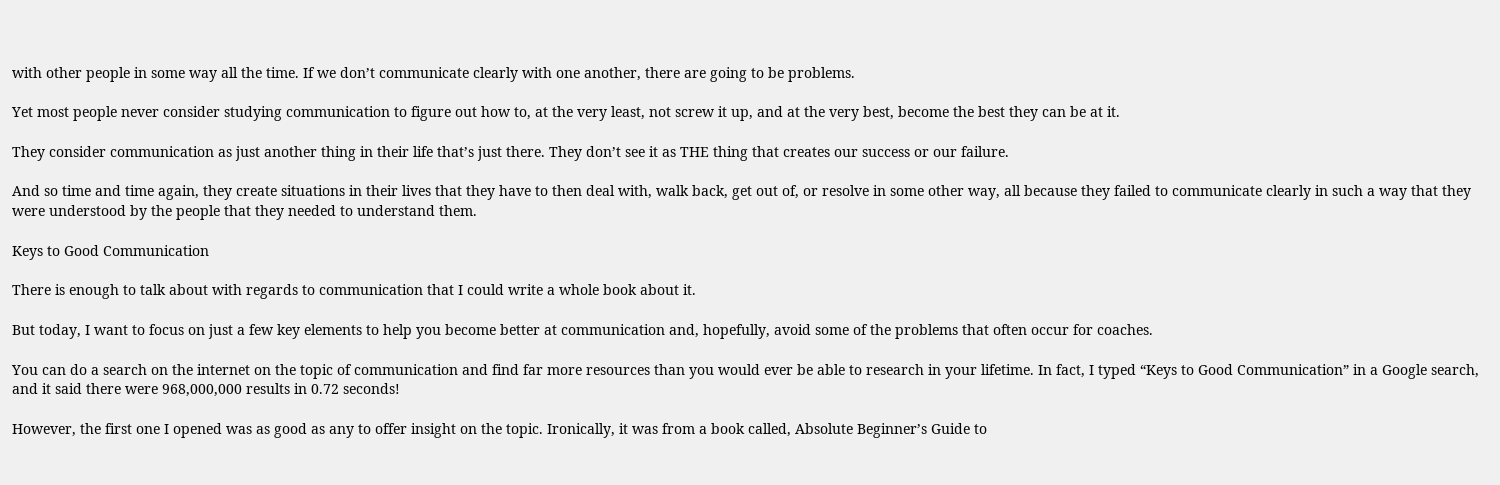with other people in some way all the time. If we don’t communicate clearly with one another, there are going to be problems.

Yet most people never consider studying communication to figure out how to, at the very least, not screw it up, and at the very best, become the best they can be at it.

They consider communication as just another thing in their life that’s just there. They don’t see it as THE thing that creates our success or our failure.

And so time and time again, they create situations in their lives that they have to then deal with, walk back, get out of, or resolve in some other way, all because they failed to communicate clearly in such a way that they were understood by the people that they needed to understand them.

Keys to Good Communication

There is enough to talk about with regards to communication that I could write a whole book about it.

But today, I want to focus on just a few key elements to help you become better at communication and, hopefully, avoid some of the problems that often occur for coaches.

You can do a search on the internet on the topic of communication and find far more resources than you would ever be able to research in your lifetime. In fact, I typed “Keys to Good Communication” in a Google search, and it said there were 968,000,000 results in 0.72 seconds!

However, the first one I opened was as good as any to offer insight on the topic. Ironically, it was from a book called, Absolute Beginner’s Guide to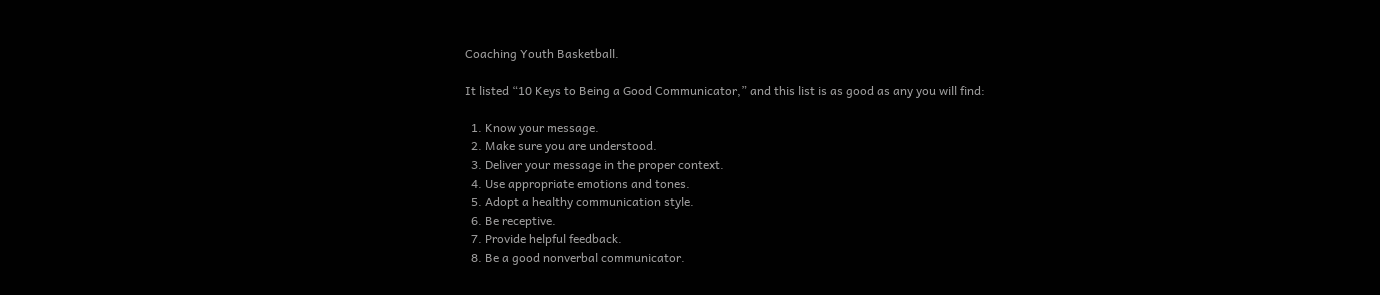Coaching Youth Basketball.

It listed “10 Keys to Being a Good Communicator,” and this list is as good as any you will find:

  1. Know your message.
  2. Make sure you are understood.
  3. Deliver your message in the proper context.
  4. Use appropriate emotions and tones.
  5. Adopt a healthy communication style.
  6. Be receptive.
  7. Provide helpful feedback.
  8. Be a good nonverbal communicator.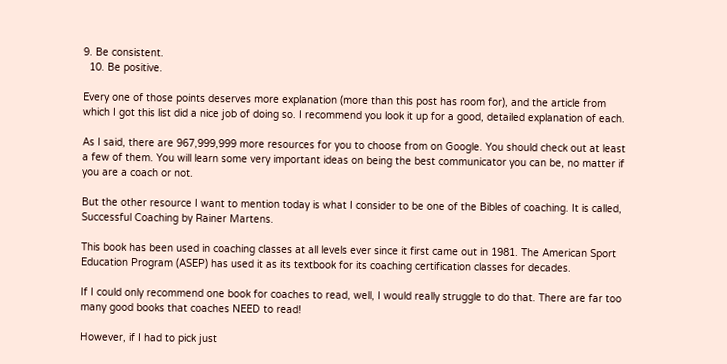9. Be consistent.
  10. Be positive.

Every one of those points deserves more explanation (more than this post has room for), and the article from which I got this list did a nice job of doing so. I recommend you look it up for a good, detailed explanation of each.

As I said, there are 967,999,999 more resources for you to choose from on Google. You should check out at least a few of them. You will learn some very important ideas on being the best communicator you can be, no matter if you are a coach or not.

But the other resource I want to mention today is what I consider to be one of the Bibles of coaching. It is called, Successful Coaching by Rainer Martens.

This book has been used in coaching classes at all levels ever since it first came out in 1981. The American Sport Education Program (ASEP) has used it as its textbook for its coaching certification classes for decades.

If I could only recommend one book for coaches to read, well, I would really struggle to do that. There are far too many good books that coaches NEED to read!

However, if I had to pick just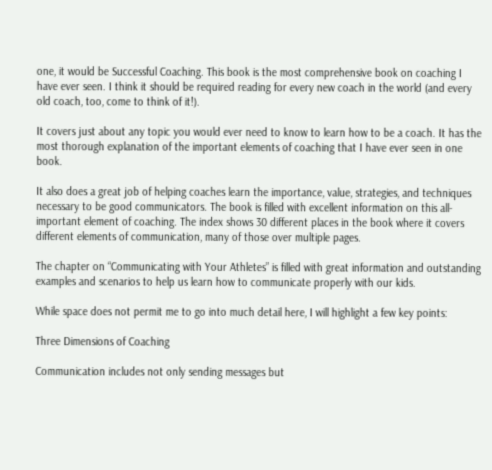one, it would be Successful Coaching. This book is the most comprehensive book on coaching I have ever seen. I think it should be required reading for every new coach in the world (and every old coach, too, come to think of it!).

It covers just about any topic you would ever need to know to learn how to be a coach. It has the most thorough explanation of the important elements of coaching that I have ever seen in one book.

It also does a great job of helping coaches learn the importance, value, strategies, and techniques necessary to be good communicators. The book is filled with excellent information on this all-important element of coaching. The index shows 30 different places in the book where it covers different elements of communication, many of those over multiple pages.

The chapter on “Communicating with Your Athletes” is filled with great information and outstanding examples and scenarios to help us learn how to communicate properly with our kids.

While space does not permit me to go into much detail here, I will highlight a few key points:

Three Dimensions of Coaching

Communication includes not only sending messages but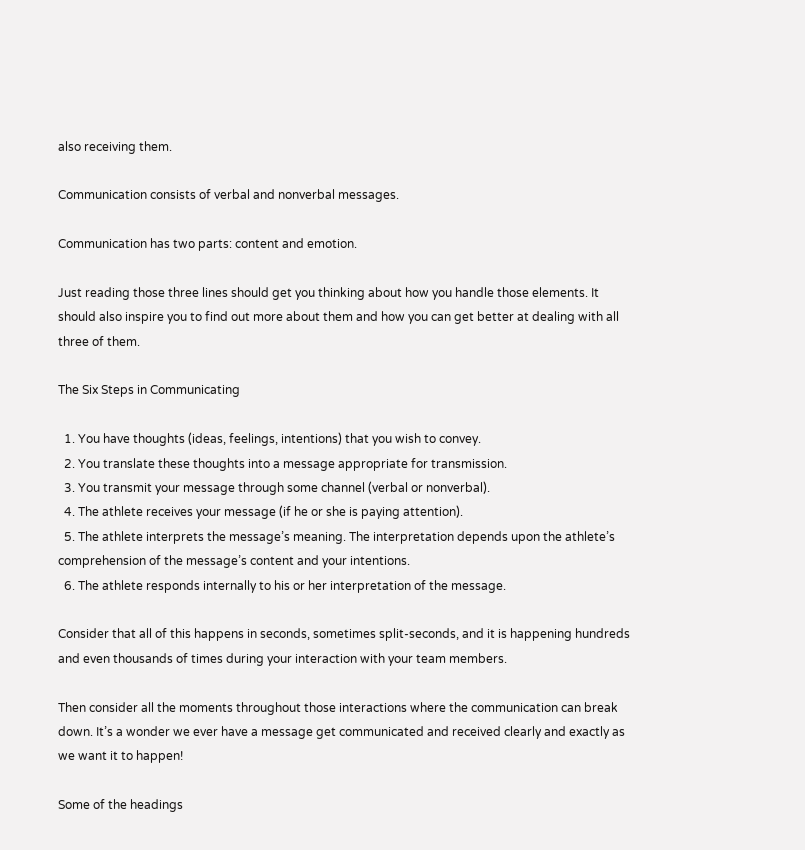also receiving them.

Communication consists of verbal and nonverbal messages.

Communication has two parts: content and emotion.

Just reading those three lines should get you thinking about how you handle those elements. It should also inspire you to find out more about them and how you can get better at dealing with all three of them.

The Six Steps in Communicating

  1. You have thoughts (ideas, feelings, intentions) that you wish to convey.
  2. You translate these thoughts into a message appropriate for transmission.
  3. You transmit your message through some channel (verbal or nonverbal).
  4. The athlete receives your message (if he or she is paying attention).
  5. The athlete interprets the message’s meaning. The interpretation depends upon the athlete’s comprehension of the message’s content and your intentions.
  6. The athlete responds internally to his or her interpretation of the message.

Consider that all of this happens in seconds, sometimes split-seconds, and it is happening hundreds and even thousands of times during your interaction with your team members.

Then consider all the moments throughout those interactions where the communication can break down. It’s a wonder we ever have a message get communicated and received clearly and exactly as we want it to happen!

Some of the headings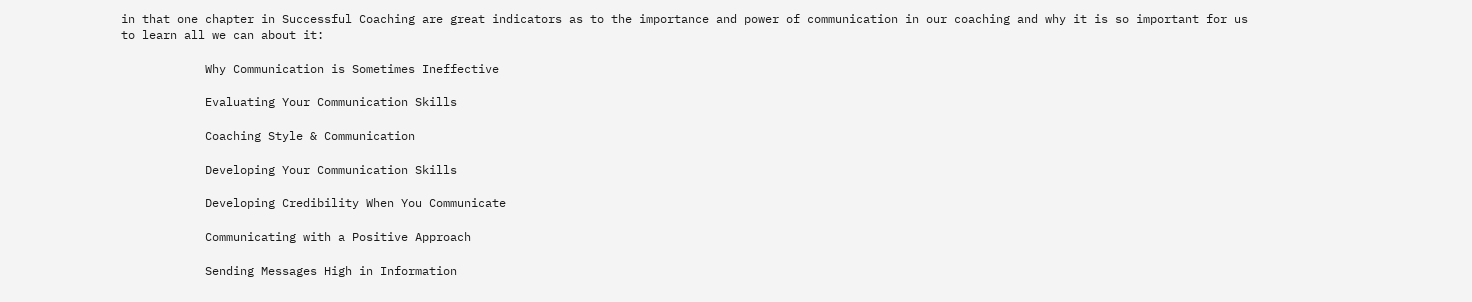in that one chapter in Successful Coaching are great indicators as to the importance and power of communication in our coaching and why it is so important for us to learn all we can about it:

            Why Communication is Sometimes Ineffective

            Evaluating Your Communication Skills

            Coaching Style & Communication

            Developing Your Communication Skills

            Developing Credibility When You Communicate

            Communicating with a Positive Approach

            Sending Messages High in Information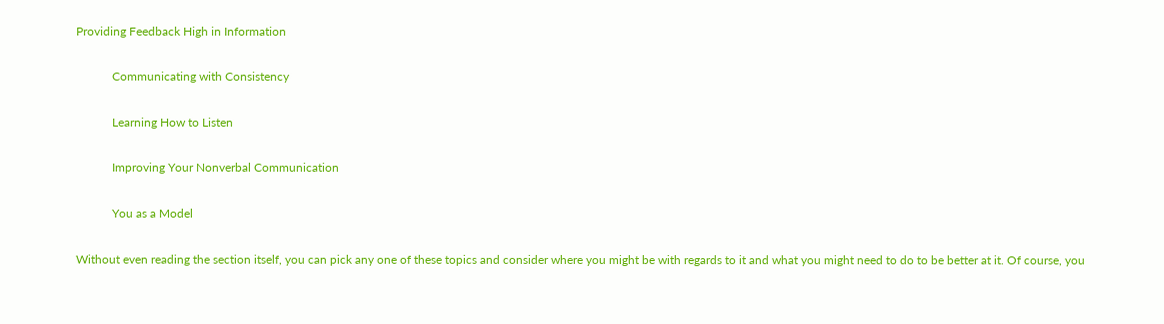Providing Feedback High in Information

            Communicating with Consistency

            Learning How to Listen

            Improving Your Nonverbal Communication

            You as a Model

Without even reading the section itself, you can pick any one of these topics and consider where you might be with regards to it and what you might need to do to be better at it. Of course, you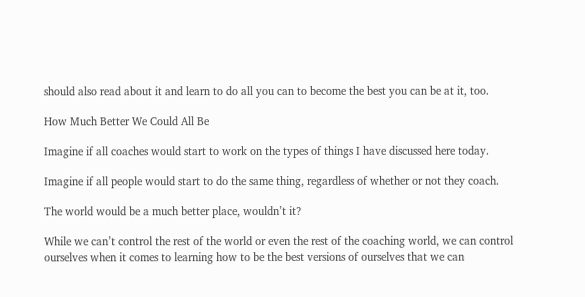should also read about it and learn to do all you can to become the best you can be at it, too.

How Much Better We Could All Be

Imagine if all coaches would start to work on the types of things I have discussed here today.

Imagine if all people would start to do the same thing, regardless of whether or not they coach.

The world would be a much better place, wouldn’t it?

While we can’t control the rest of the world or even the rest of the coaching world, we can control ourselves when it comes to learning how to be the best versions of ourselves that we can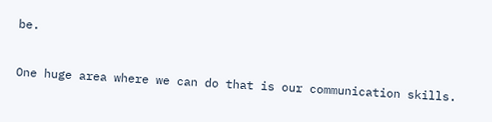be.

One huge area where we can do that is our communication skills.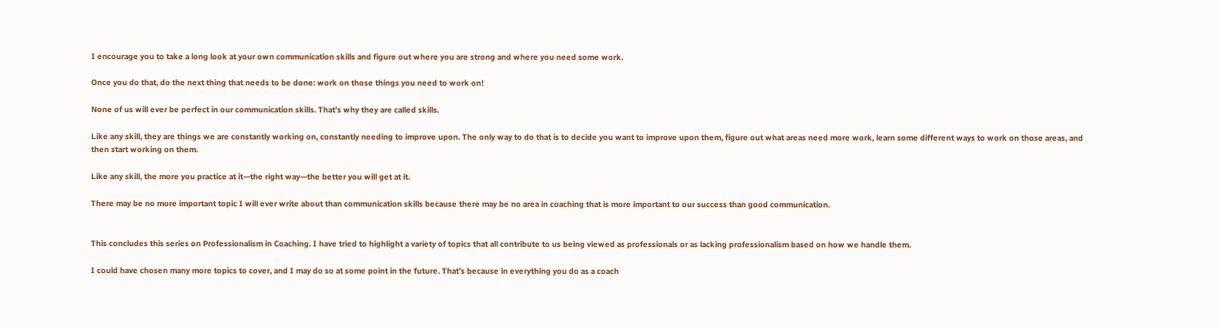I encourage you to take a long look at your own communication skills and figure out where you are strong and where you need some work.

Once you do that, do the next thing that needs to be done: work on those things you need to work on!

None of us will ever be perfect in our communication skills. That’s why they are called skills.

Like any skill, they are things we are constantly working on, constantly needing to improve upon. The only way to do that is to decide you want to improve upon them, figure out what areas need more work, learn some different ways to work on those areas, and then start working on them.

Like any skill, the more you practice at it—the right way—the better you will get at it.

There may be no more important topic I will ever write about than communication skills because there may be no area in coaching that is more important to our success than good communication.


This concludes this series on Professionalism in Coaching. I have tried to highlight a variety of topics that all contribute to us being viewed as professionals or as lacking professionalism based on how we handle them.

I could have chosen many more topics to cover, and I may do so at some point in the future. That’s because in everything you do as a coach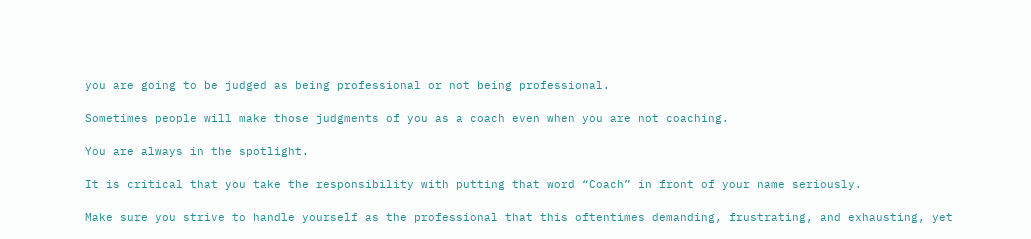you are going to be judged as being professional or not being professional.

Sometimes people will make those judgments of you as a coach even when you are not coaching.

You are always in the spotlight.

It is critical that you take the responsibility with putting that word “Coach” in front of your name seriously.

Make sure you strive to handle yourself as the professional that this oftentimes demanding, frustrating, and exhausting, yet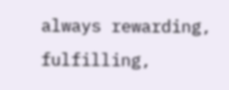always rewarding, fulfilling,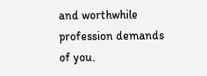and worthwhile profession demands of you.